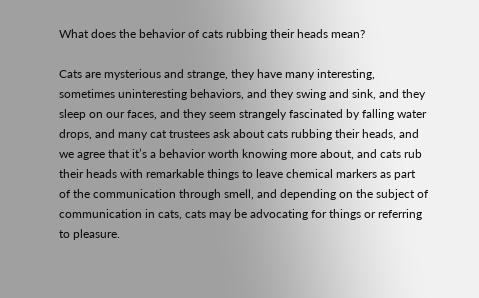What does the behavior of cats rubbing their heads mean?

Cats are mysterious and strange, they have many interesting, sometimes uninteresting behaviors, and they swing and sink, and they sleep on our faces, and they seem strangely fascinated by falling water drops, and many cat trustees ask about cats rubbing their heads, and we agree that it’s a behavior worth knowing more about, and cats rub their heads with remarkable things to leave chemical markers as part of the communication through smell, and depending on the subject of communication in cats, cats may be advocating for things or referring to pleasure.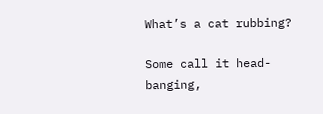What’s a cat rubbing?

Some call it head-banging,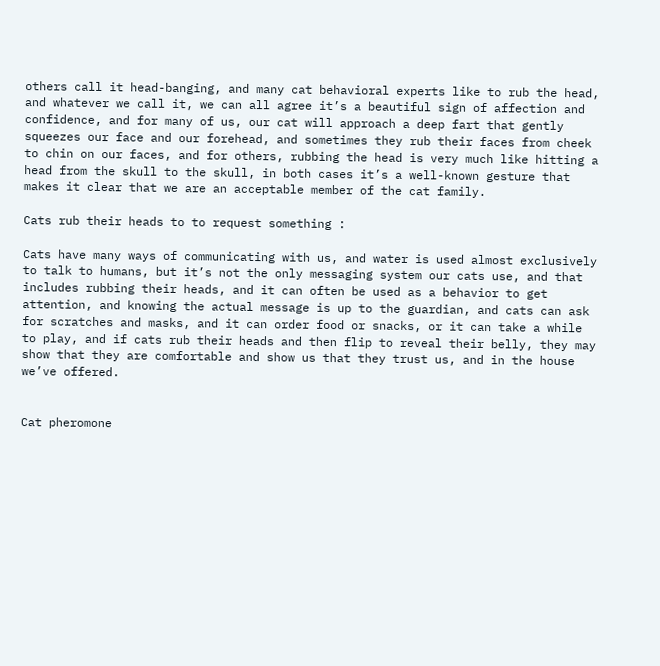others call it head-banging, and many cat behavioral experts like to rub the head, and whatever we call it, we can all agree it’s a beautiful sign of affection and confidence, and for many of us, our cat will approach a deep fart that gently squeezes our face and our forehead, and sometimes they rub their faces from cheek to chin on our faces, and for others, rubbing the head is very much like hitting a head from the skull to the skull, in both cases it’s a well-known gesture that makes it clear that we are an acceptable member of the cat family.

Cats rub their heads to to request something :

Cats have many ways of communicating with us, and water is used almost exclusively to talk to humans, but it’s not the only messaging system our cats use, and that includes rubbing their heads, and it can often be used as a behavior to get attention, and knowing the actual message is up to the guardian, and cats can ask for scratches and masks, and it can order food or snacks, or it can take a while to play, and if cats rub their heads and then flip to reveal their belly, they may show that they are comfortable and show us that they trust us, and in the house we’ve offered.


Cat pheromone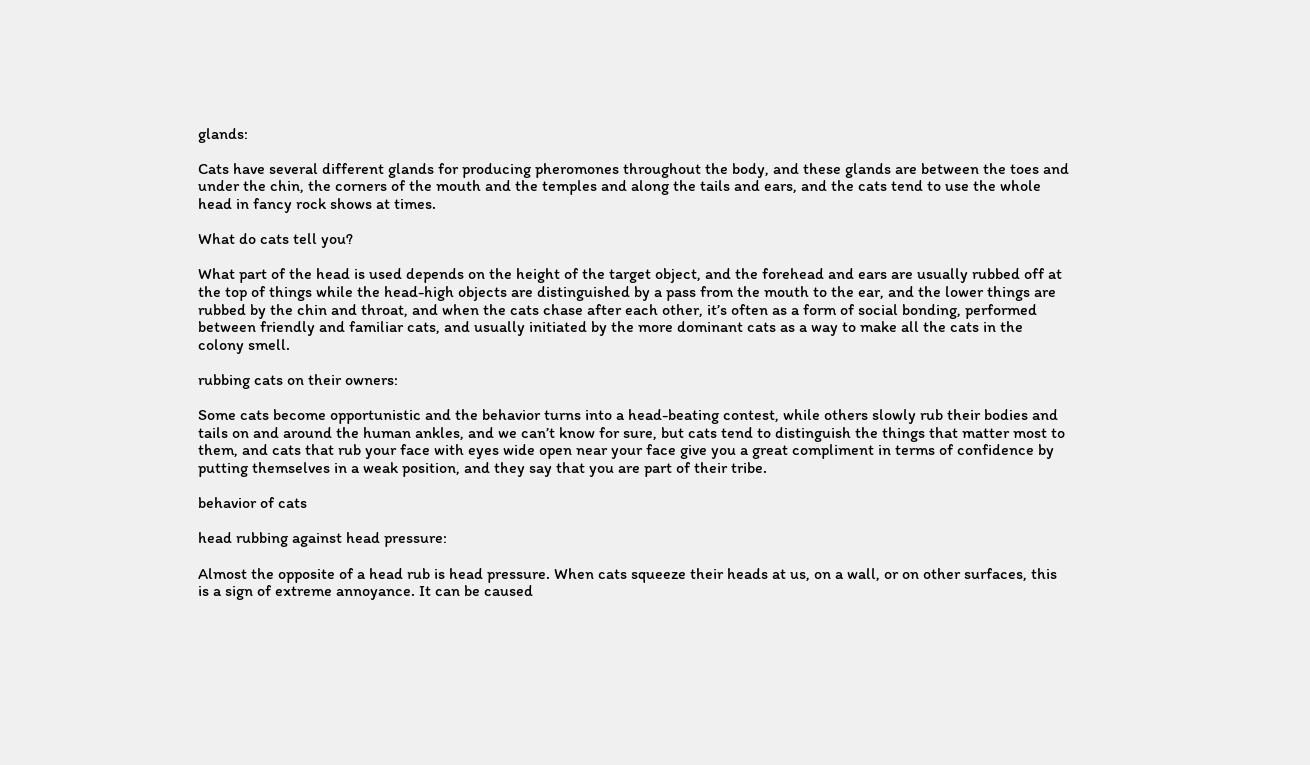glands:

Cats have several different glands for producing pheromones throughout the body, and these glands are between the toes and under the chin, the corners of the mouth and the temples and along the tails and ears, and the cats tend to use the whole head in fancy rock shows at times.

What do cats tell you?

What part of the head is used depends on the height of the target object, and the forehead and ears are usually rubbed off at the top of things while the head-high objects are distinguished by a pass from the mouth to the ear, and the lower things are rubbed by the chin and throat, and when the cats chase after each other, it’s often as a form of social bonding, performed between friendly and familiar cats, and usually initiated by the more dominant cats as a way to make all the cats in the colony smell.

rubbing cats on their owners:

Some cats become opportunistic and the behavior turns into a head-beating contest, while others slowly rub their bodies and tails on and around the human ankles, and we can’t know for sure, but cats tend to distinguish the things that matter most to them, and cats that rub your face with eyes wide open near your face give you a great compliment in terms of confidence by putting themselves in a weak position, and they say that you are part of their tribe.

behavior of cats

head rubbing against head pressure:

Almost the opposite of a head rub is head pressure. When cats squeeze their heads at us, on a wall, or on other surfaces, this is a sign of extreme annoyance. It can be caused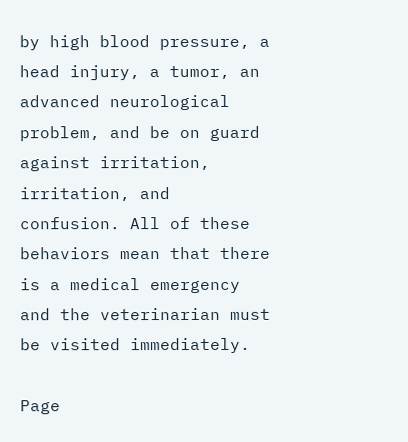by high blood pressure, a head injury, a tumor, an advanced neurological problem, and be on guard against irritation, irritation, and confusion. All of these behaviors mean that there is a medical emergency and the veterinarian must be visited immediately.

Page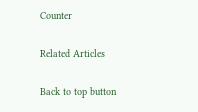Counter

Related Articles

Back to top button